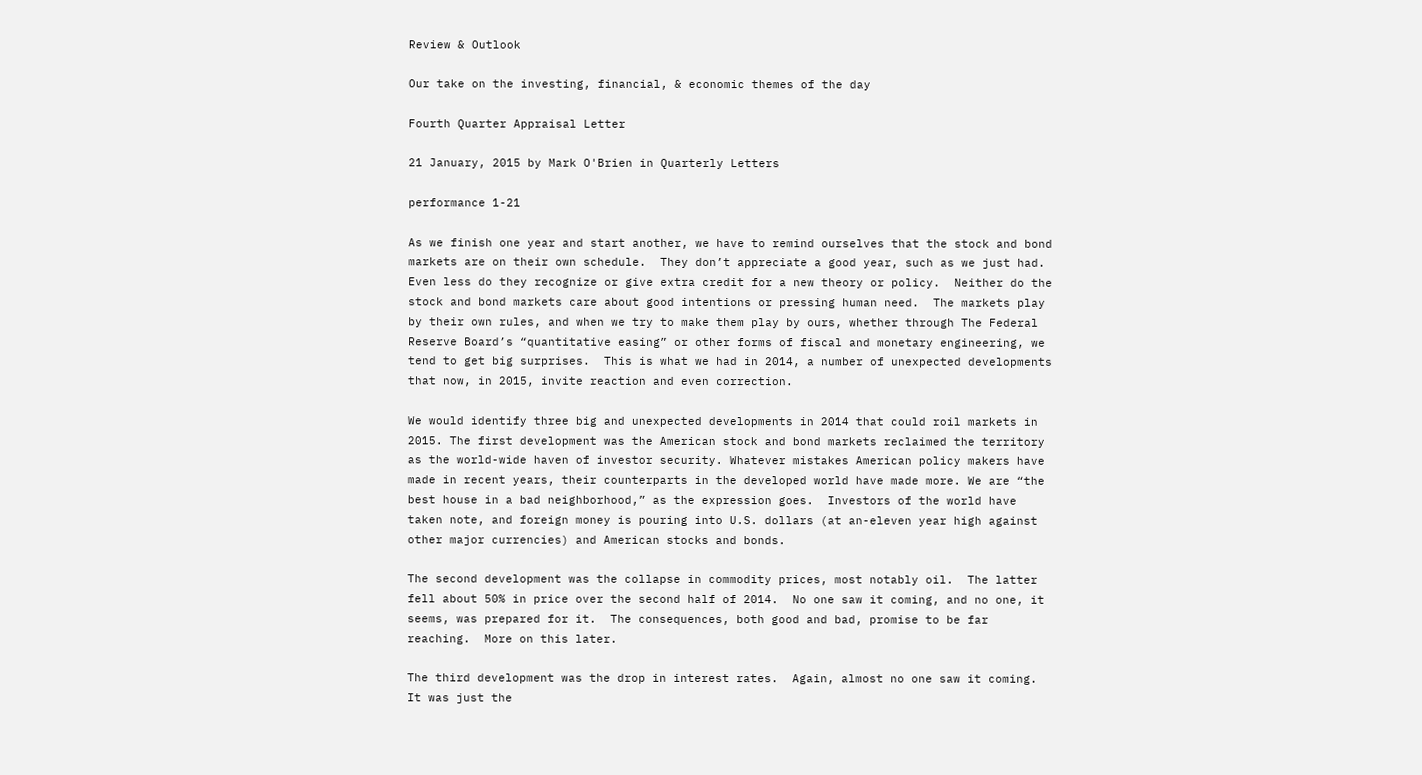Review & Outlook

Our take on the investing, financial, & economic themes of the day

Fourth Quarter Appraisal Letter

21 January, 2015 by Mark O'Brien in Quarterly Letters

performance 1-21

As we finish one year and start another, we have to remind ourselves that the stock and bond markets are on their own schedule.  They don’t appreciate a good year, such as we just had.  Even less do they recognize or give extra credit for a new theory or policy.  Neither do the stock and bond markets care about good intentions or pressing human need.  The markets play by their own rules, and when we try to make them play by ours, whether through The Federal Reserve Board’s “quantitative easing” or other forms of fiscal and monetary engineering, we tend to get big surprises.  This is what we had in 2014, a number of unexpected developments that now, in 2015, invite reaction and even correction.

We would identify three big and unexpected developments in 2014 that could roil markets in 2015. The first development was the American stock and bond markets reclaimed the territory as the world-wide haven of investor security. Whatever mistakes American policy makers have made in recent years, their counterparts in the developed world have made more. We are “the best house in a bad neighborhood,” as the expression goes.  Investors of the world have taken note, and foreign money is pouring into U.S. dollars (at an-eleven year high against other major currencies) and American stocks and bonds.

The second development was the collapse in commodity prices, most notably oil.  The latter fell about 50% in price over the second half of 2014.  No one saw it coming, and no one, it seems, was prepared for it.  The consequences, both good and bad, promise to be far reaching.  More on this later.

The third development was the drop in interest rates.  Again, almost no one saw it coming.  It was just the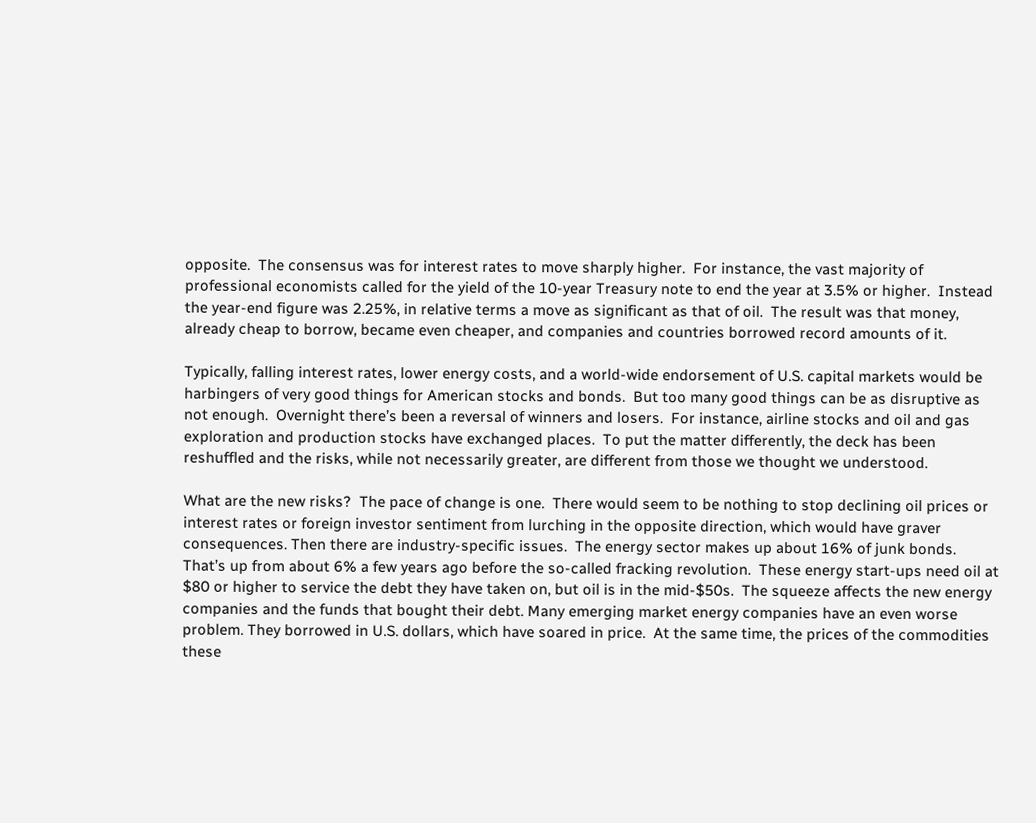opposite.  The consensus was for interest rates to move sharply higher.  For instance, the vast majority of professional economists called for the yield of the 10-year Treasury note to end the year at 3.5% or higher.  Instead the year-end figure was 2.25%, in relative terms a move as significant as that of oil.  The result was that money, already cheap to borrow, became even cheaper, and companies and countries borrowed record amounts of it.

Typically, falling interest rates, lower energy costs, and a world-wide endorsement of U.S. capital markets would be harbingers of very good things for American stocks and bonds.  But too many good things can be as disruptive as not enough.  Overnight there’s been a reversal of winners and losers.  For instance, airline stocks and oil and gas exploration and production stocks have exchanged places.  To put the matter differently, the deck has been reshuffled and the risks, while not necessarily greater, are different from those we thought we understood.

What are the new risks?  The pace of change is one.  There would seem to be nothing to stop declining oil prices or interest rates or foreign investor sentiment from lurching in the opposite direction, which would have graver consequences. Then there are industry-specific issues.  The energy sector makes up about 16% of junk bonds.  That’s up from about 6% a few years ago before the so-called fracking revolution.  These energy start-ups need oil at $80 or higher to service the debt they have taken on, but oil is in the mid-$50s.  The squeeze affects the new energy companies and the funds that bought their debt. Many emerging market energy companies have an even worse problem. They borrowed in U.S. dollars, which have soared in price.  At the same time, the prices of the commodities these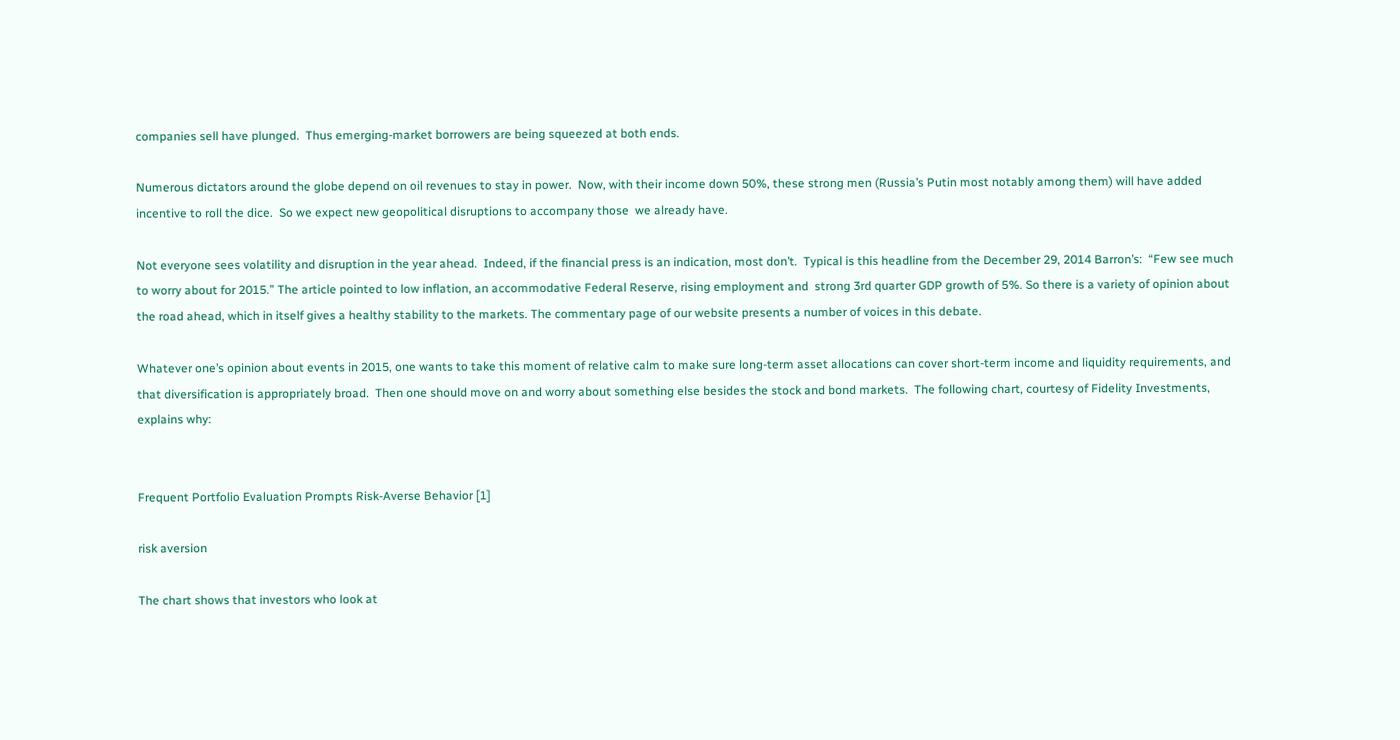companies sell have plunged.  Thus emerging-market borrowers are being squeezed at both ends.

Numerous dictators around the globe depend on oil revenues to stay in power.  Now, with their income down 50%, these strong men (Russia’s Putin most notably among them) will have added incentive to roll the dice.  So we expect new geopolitical disruptions to accompany those  we already have.

Not everyone sees volatility and disruption in the year ahead.  Indeed, if the financial press is an indication, most don’t.  Typical is this headline from the December 29, 2014 Barron’s:  “Few see much to worry about for 2015.” The article pointed to low inflation, an accommodative Federal Reserve, rising employment and  strong 3rd quarter GDP growth of 5%. So there is a variety of opinion about the road ahead, which in itself gives a healthy stability to the markets. The commentary page of our website presents a number of voices in this debate.

Whatever one’s opinion about events in 2015, one wants to take this moment of relative calm to make sure long-term asset allocations can cover short-term income and liquidity requirements, and that diversification is appropriately broad.  Then one should move on and worry about something else besides the stock and bond markets.  The following chart, courtesy of Fidelity Investments, explains why:


Frequent Portfolio Evaluation Prompts Risk-Averse Behavior [1]

risk aversion

The chart shows that investors who look at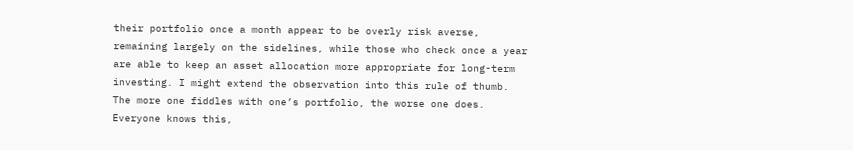their portfolio once a month appear to be overly risk averse, remaining largely on the sidelines, while those who check once a year are able to keep an asset allocation more appropriate for long-term investing. I might extend the observation into this rule of thumb.  The more one fiddles with one’s portfolio, the worse one does.  Everyone knows this,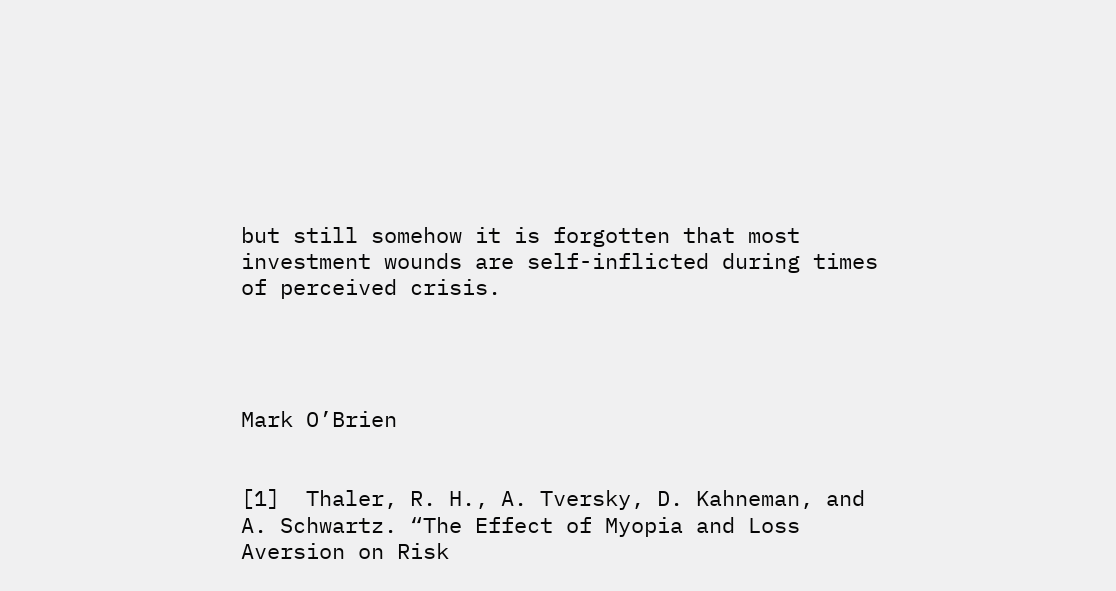but still somehow it is forgotten that most investment wounds are self-inflicted during times of perceived crisis.




Mark O’Brien


[1]  Thaler, R. H., A. Tversky, D. Kahneman, and A. Schwartz. “The Effect of Myopia and Loss Aversion on Risk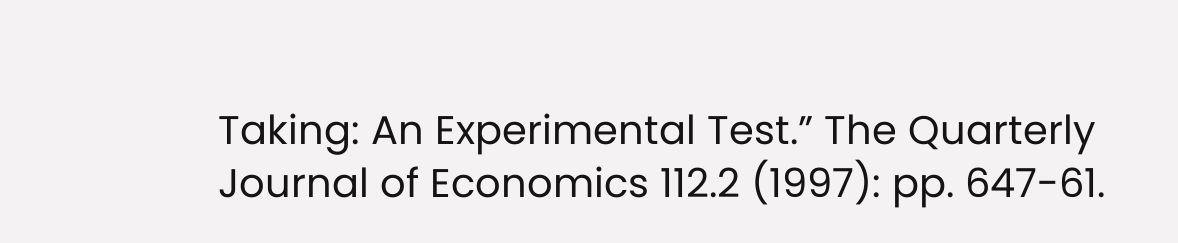Taking: An Experimental Test.” The Quarterly Journal of Economics 112.2 (1997): pp. 647-61.